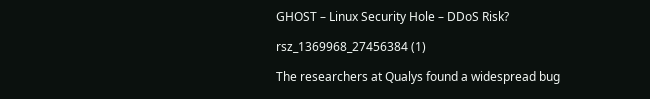GHOST – Linux Security Hole – DDoS Risk?

rsz_1369968_27456384 (1)

The researchers at Qualys found a widespread bug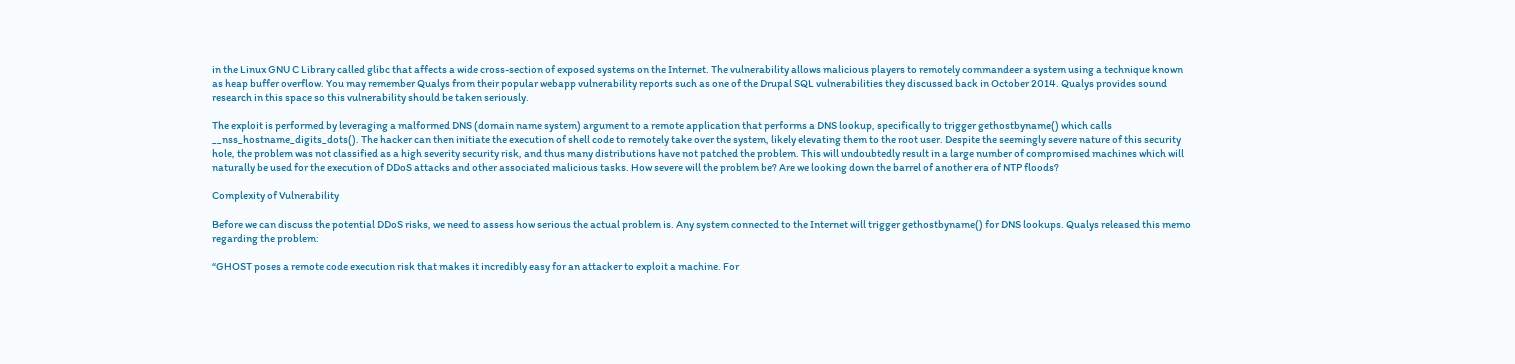in the Linux GNU C Library called glibc that affects a wide cross-section of exposed systems on the Internet. The vulnerability allows malicious players to remotely commandeer a system using a technique known as heap buffer overflow. You may remember Qualys from their popular webapp vulnerability reports such as one of the Drupal SQL vulnerabilities they discussed back in October 2014. Qualys provides sound research in this space so this vulnerability should be taken seriously.

The exploit is performed by leveraging a malformed DNS (domain name system) argument to a remote application that performs a DNS lookup, specifically to trigger gethostbyname() which calls __nss_hostname_digits_dots(). The hacker can then initiate the execution of shell code to remotely take over the system, likely elevating them to the root user. Despite the seemingly severe nature of this security hole, the problem was not classified as a high severity security risk, and thus many distributions have not patched the problem. This will undoubtedly result in a large number of compromised machines which will naturally be used for the execution of DDoS attacks and other associated malicious tasks. How severe will the problem be? Are we looking down the barrel of another era of NTP floods?

Complexity of Vulnerability

Before we can discuss the potential DDoS risks, we need to assess how serious the actual problem is. Any system connected to the Internet will trigger gethostbyname() for DNS lookups. Qualys released this memo regarding the problem:

“GHOST poses a remote code execution risk that makes it incredibly easy for an attacker to exploit a machine. For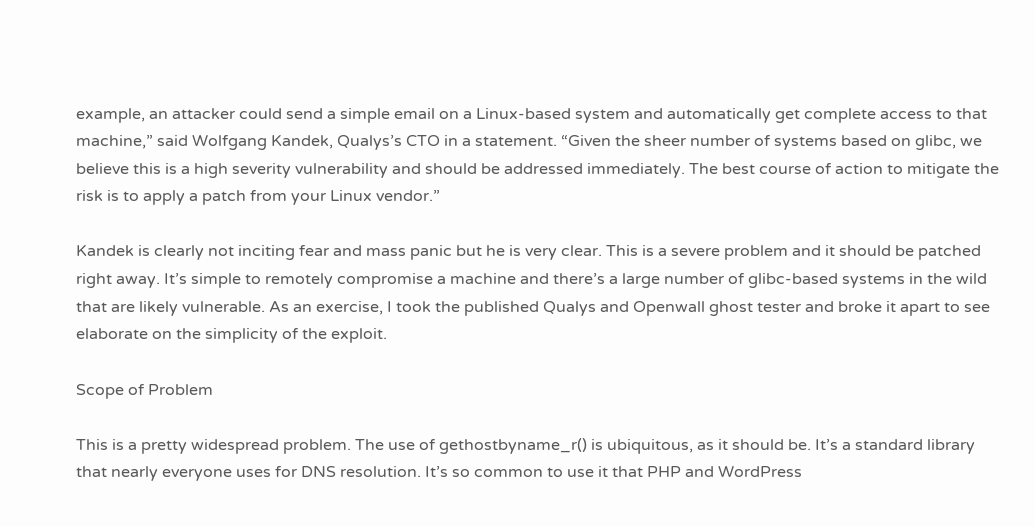example, an attacker could send a simple email on a Linux-based system and automatically get complete access to that machine,” said Wolfgang Kandek, Qualys’s CTO in a statement. “Given the sheer number of systems based on glibc, we believe this is a high severity vulnerability and should be addressed immediately. The best course of action to mitigate the risk is to apply a patch from your Linux vendor.”

Kandek is clearly not inciting fear and mass panic but he is very clear. This is a severe problem and it should be patched right away. It’s simple to remotely compromise a machine and there’s a large number of glibc-based systems in the wild that are likely vulnerable. As an exercise, I took the published Qualys and Openwall ghost tester and broke it apart to see elaborate on the simplicity of the exploit.

Scope of Problem

This is a pretty widespread problem. The use of gethostbyname_r() is ubiquitous, as it should be. It’s a standard library that nearly everyone uses for DNS resolution. It’s so common to use it that PHP and WordPress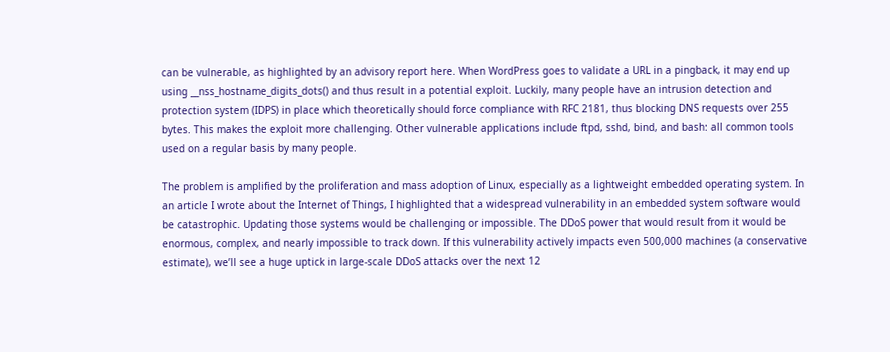can be vulnerable, as highlighted by an advisory report here. When WordPress goes to validate a URL in a pingback, it may end up using __nss_hostname_digits_dots() and thus result in a potential exploit. Luckily, many people have an intrusion detection and protection system (IDPS) in place which theoretically should force compliance with RFC 2181, thus blocking DNS requests over 255 bytes. This makes the exploit more challenging. Other vulnerable applications include ftpd, sshd, bind, and bash: all common tools used on a regular basis by many people.

The problem is amplified by the proliferation and mass adoption of Linux, especially as a lightweight embedded operating system. In an article I wrote about the Internet of Things, I highlighted that a widespread vulnerability in an embedded system software would be catastrophic. Updating those systems would be challenging or impossible. The DDoS power that would result from it would be enormous, complex, and nearly impossible to track down. If this vulnerability actively impacts even 500,000 machines (a conservative estimate), we’ll see a huge uptick in large-scale DDoS attacks over the next 12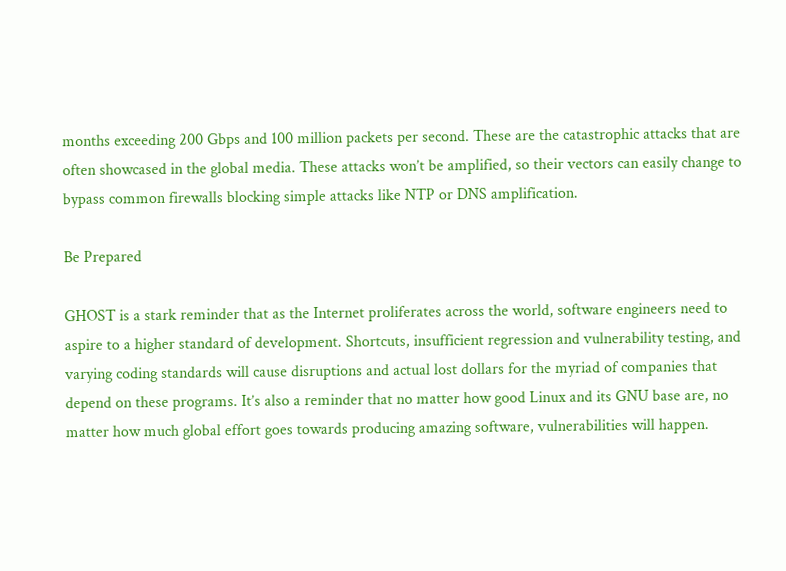months exceeding 200 Gbps and 100 million packets per second. These are the catastrophic attacks that are often showcased in the global media. These attacks won’t be amplified, so their vectors can easily change to bypass common firewalls blocking simple attacks like NTP or DNS amplification.

Be Prepared

GHOST is a stark reminder that as the Internet proliferates across the world, software engineers need to aspire to a higher standard of development. Shortcuts, insufficient regression and vulnerability testing, and varying coding standards will cause disruptions and actual lost dollars for the myriad of companies that depend on these programs. It’s also a reminder that no matter how good Linux and its GNU base are, no matter how much global effort goes towards producing amazing software, vulnerabilities will happen.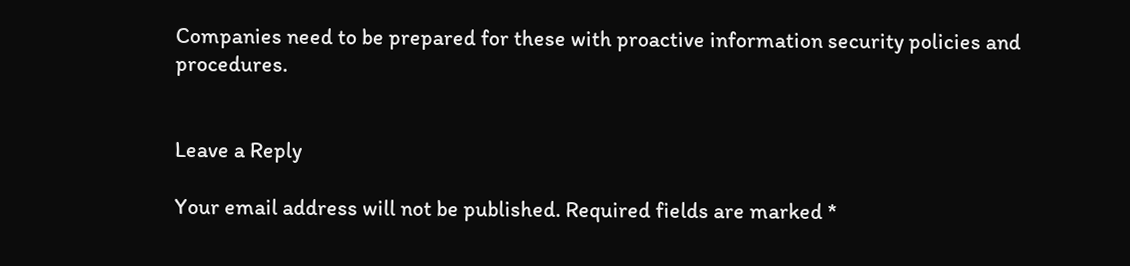Companies need to be prepared for these with proactive information security policies and procedures.


Leave a Reply

Your email address will not be published. Required fields are marked *